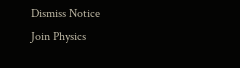Dismiss Notice
Join Physics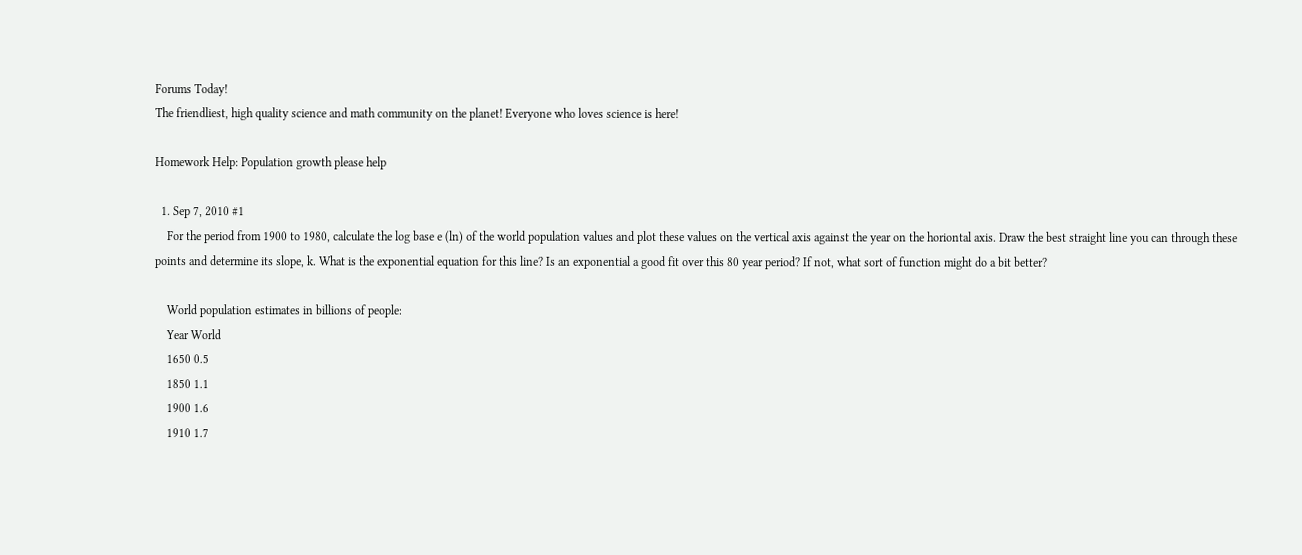Forums Today!
The friendliest, high quality science and math community on the planet! Everyone who loves science is here!

Homework Help: Population growth please help

  1. Sep 7, 2010 #1
    For the period from 1900 to 1980, calculate the log base e (ln) of the world population values and plot these values on the vertical axis against the year on the horiontal axis. Draw the best straight line you can through these points and determine its slope, k. What is the exponential equation for this line? Is an exponential a good fit over this 80 year period? If not, what sort of function might do a bit better?

    World population estimates in billions of people:
    Year World
    1650 0.5
    1850 1.1
    1900 1.6
    1910 1.7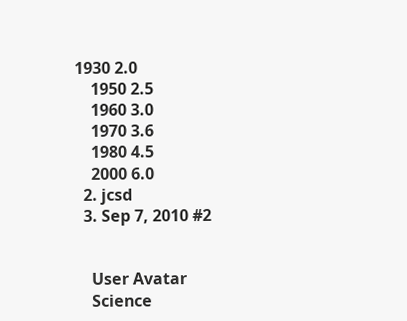1930 2.0
    1950 2.5
    1960 3.0
    1970 3.6
    1980 4.5
    2000 6.0
  2. jcsd
  3. Sep 7, 2010 #2


    User Avatar
    Science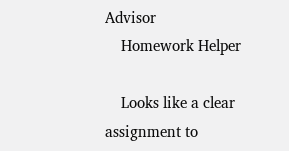Advisor
    Homework Helper

    Looks like a clear assignment to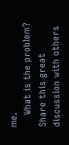me.
    What is the problem?
Share this great discussion with others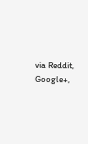via Reddit, Google+,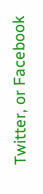Twitter, or Facebook